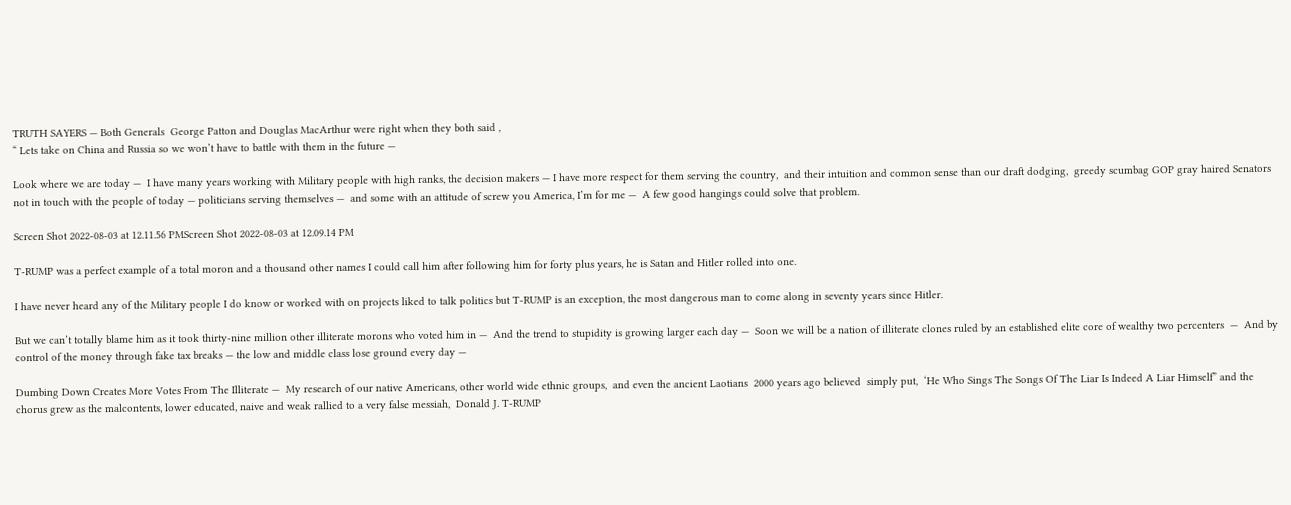TRUTH SAYERS — Both Generals  George Patton and Douglas MacArthur were right when they both said ,
“ Lets take on China and Russia so we won’t have to battle with them in the future —

Look where we are today —  I have many years working with Military people with high ranks, the decision makers — I have more respect for them serving the country,  and their intuition and common sense than our draft dodging,  greedy scumbag GOP gray haired Senators not in touch with the people of today — politicians serving themselves —  and some with an attitude of screw you America, I’m for me —  A few good hangings could solve that problem.

Screen Shot 2022-08-03 at 12.11.56 PMScreen Shot 2022-08-03 at 12.09.14 PM

T-RUMP was a perfect example of a total moron and a thousand other names I could call him after following him for forty plus years, he is Satan and Hitler rolled into one.

I have never heard any of the Military people I do know or worked with on projects liked to talk politics but T-RUMP is an exception, the most dangerous man to come along in seventy years since Hitler.

But we can’t totally blame him as it took thirty-nine million other illiterate morons who voted him in —  And the trend to stupidity is growing larger each day —  Soon we will be a nation of illiterate clones ruled by an established elite core of wealthy two percenters  —  And by control of the money through fake tax breaks — the low and middle class lose ground every day —

Dumbing Down Creates More Votes From The Illiterate —  My research of our native Americans, other world wide ethnic groups,  and even the ancient Laotians  2000 years ago believed  simply put,  ‘He Who Sings The Songs Of The Liar Is Indeed A Liar Himself” and the chorus grew as the malcontents, lower educated, naive and weak rallied to a very false messiah,  Donald J. T-RUMP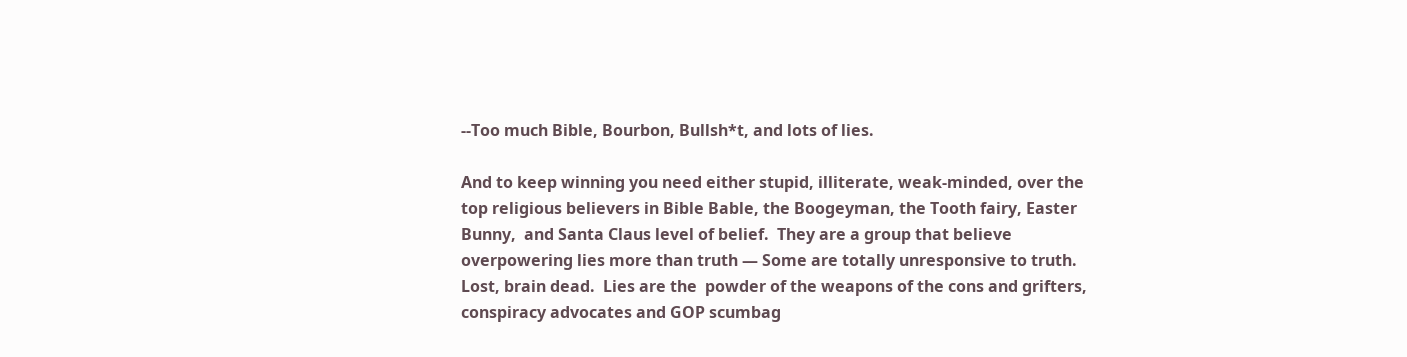--Too much Bible, Bourbon, Bullsh*t, and lots of lies.

And to keep winning you need either stupid, illiterate, weak-minded, over the top religious believers in Bible Bable, the Boogeyman, the Tooth fairy, Easter Bunny,  and Santa Claus level of belief.  They are a group that believe overpowering lies more than truth — Some are totally unresponsive to truth.  Lost, brain dead.  Lies are the  powder of the weapons of the cons and grifters, conspiracy advocates and GOP scumbag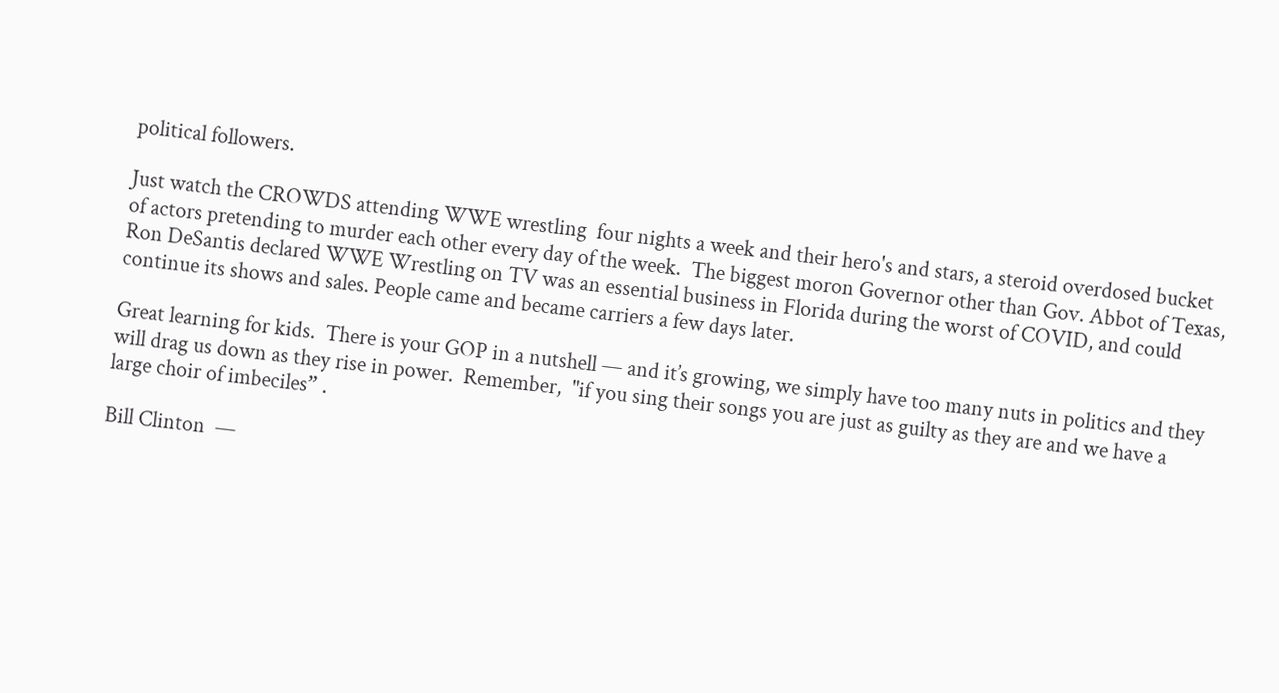political followers.

Just watch the CROWDS attending WWE wrestling  four nights a week and their hero's and stars, a steroid overdosed bucket of actors pretending to murder each other every day of the week.  The biggest moron Governor other than Gov. Abbot of Texas,  Ron DeSantis declared WWE Wrestling on TV was an essential business in Florida during the worst of COVID, and could continue its shows and sales. People came and became carriers a few days later.

Great learning for kids.  There is your GOP in a nutshell — and it’s growing, we simply have too many nuts in politics and they will drag us down as they rise in power.  Remember,  "if you sing their songs you are just as guilty as they are and we have a large choir of imbeciles” .

Bill Clinton  —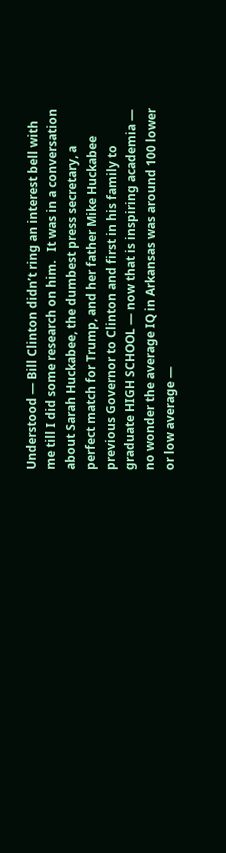Understood — Bill Clinton didn’t ring an interest bell with me till I did some research on him.   It was in a conversation about Sarah Huckabee, the dumbest press secretary, a perfect match for Trump, and her father Mike Huckabee previous Governor to Clinton and first in his family to graduate HIGH SCHOOL — now that is inspiring academia — no wonder the average IQ in Arkansas was around 100 lower or low average —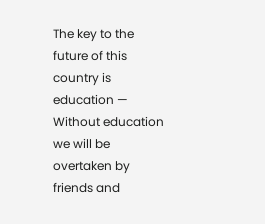The key to the future of this country is education —  Without education we will be overtaken by friends and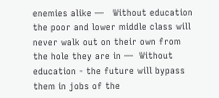enemies alike —   Without education the poor and lower middle class will never walk out on their own from the hole they are in —  Without education - the future will bypass them in jobs of the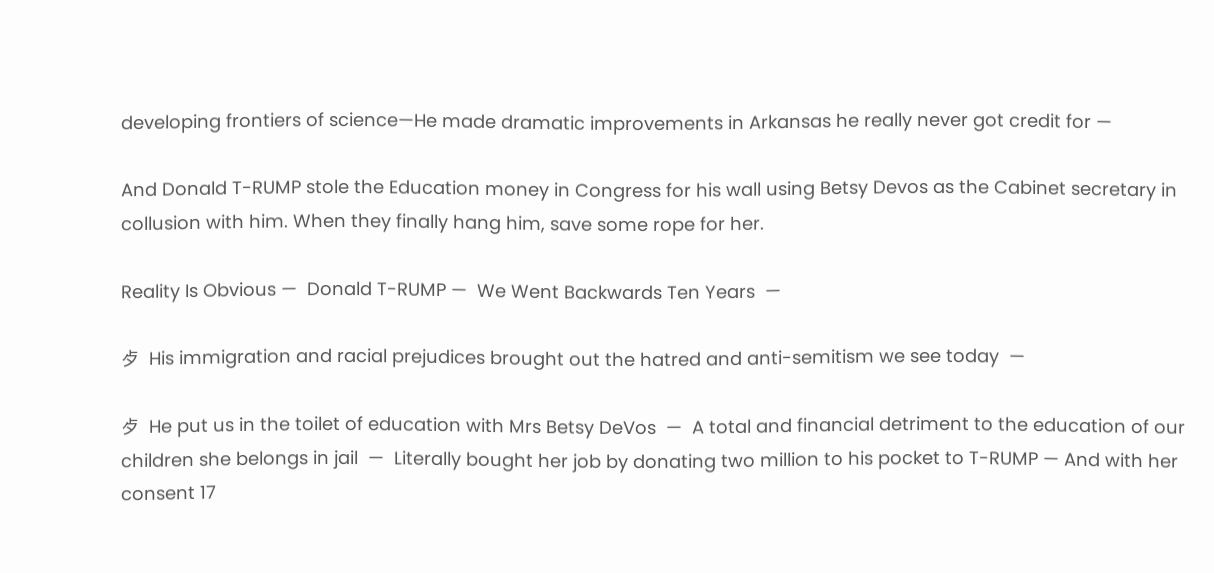developing frontiers of science—He made dramatic improvements in Arkansas he really never got credit for —

And Donald T-RUMP stole the Education money in Congress for his wall using Betsy Devos as the Cabinet secretary in collusion with him. When they finally hang him, save some rope for her.

Reality Is Obvious —  Donald T-RUMP —  We Went Backwards Ten Years  —

⺞  His immigration and racial prejudices brought out the hatred and anti-semitism we see today  —

⺞  He put us in the toilet of education with Mrs Betsy DeVos  —  A total and financial detriment to the education of our children she belongs in jail  —  Literally bought her job by donating two million to his pocket to T-RUMP — And with her consent 17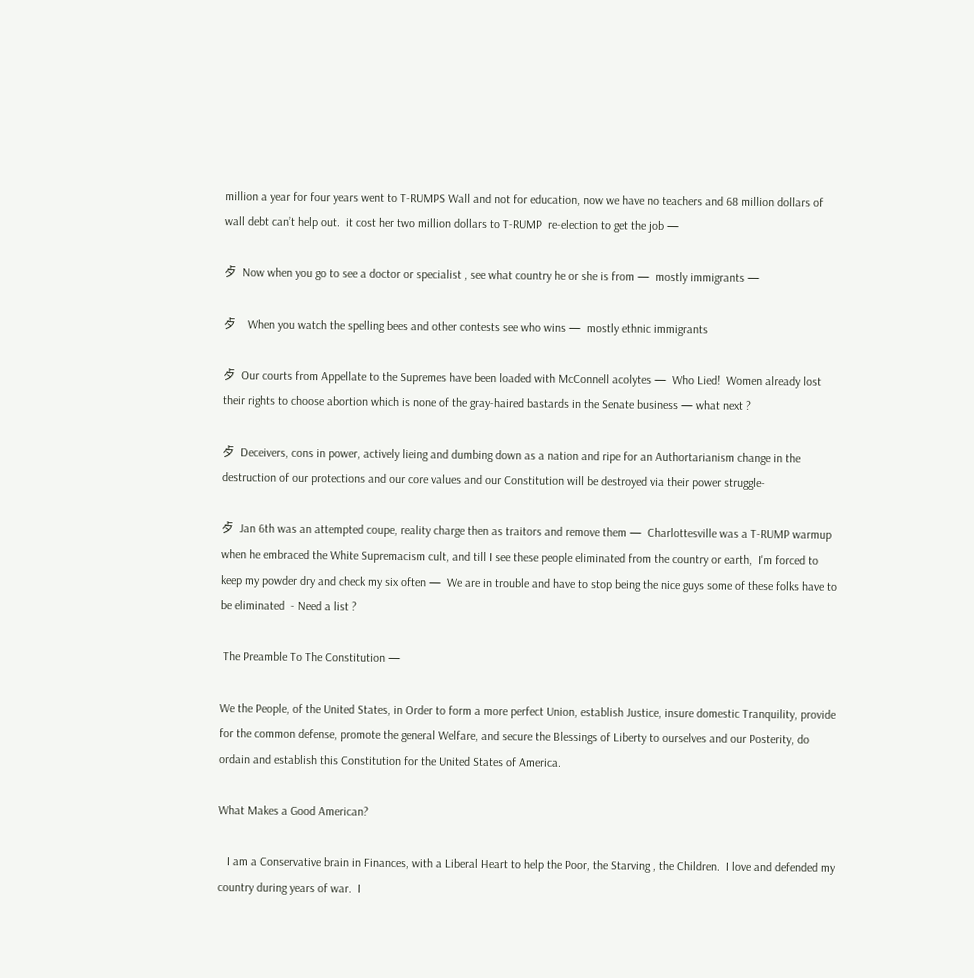million a year for four years went to T-RUMPS Wall and not for education, now we have no teachers and 68 million dollars of wall debt can’t help out.  it cost her two million dollars to T-RUMP  re-election to get the job —

⺞  Now when you go to see a doctor or specialist , see what country he or she is from —  mostly immigrants —

⺞    When you watch the spelling bees and other contests see who wins —  mostly ethnic immigrants

⺞  Our courts from Appellate to the Supremes have been loaded with McConnell acolytes —  Who Lied!  Women already lost their rights to choose abortion which is none of the gray-haired bastards in the Senate business — what next ?

⺞  Deceivers, cons in power, actively lieing and dumbing down as a nation and ripe for an Authortarianism change in the destruction of our protections and our core values and our Constitution will be destroyed via their power struggle-

⺞  Jan 6th was an attempted coupe, reality charge then as traitors and remove them —  Charlottesville was a T-RUMP warmup when he embraced the White Supremacism cult, and till I see these people eliminated from the country or earth,  I'm forced to keep my powder dry and check my six often —  We are in trouble and have to stop being the nice guys some of these folks have to be eliminated  - Need a list ?

 The Preamble To The Constitution —

We the People, of the United States, in Order to form a more perfect Union, establish Justice, insure domestic Tranquility, provide for the common defense, promote the general Welfare, and secure the Blessings of Liberty to ourselves and our Posterity, do ordain and establish this Constitution for the United States of America.

What Makes a Good American?

   I am a Conservative brain in Finances, with a Liberal Heart to help the Poor, the Starving , the Children.  I love and defended my country during years of war.  I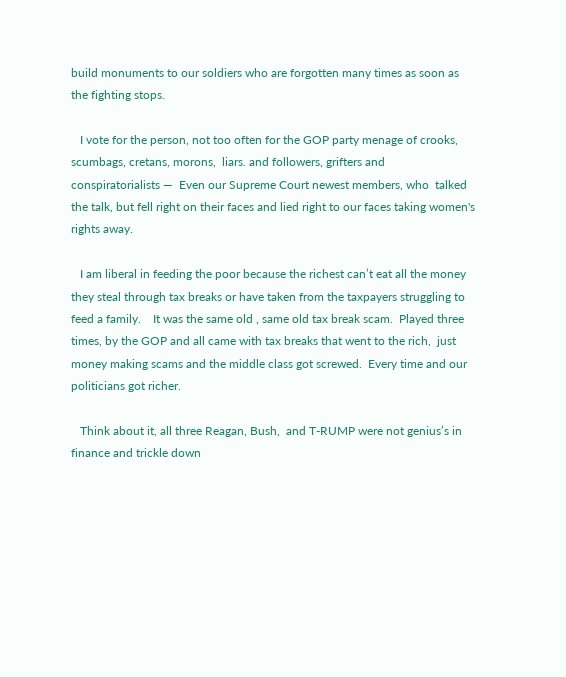build monuments to our soldiers who are forgotten many times as soon as the fighting stops.

   I vote for the person, not too often for the GOP party menage of crooks, scumbags, cretans, morons,  liars. and followers, grifters and conspiratorialists —  Even our Supreme Court newest members, who  talked the talk, but fell right on their faces and lied right to our faces taking women's rights away.

   I am liberal in feeding the poor because the richest can’t eat all the money they steal through tax breaks or have taken from the taxpayers struggling to feed a family.    It was the same old , same old tax break scam.  Played three times, by the GOP and all came with tax breaks that went to the rich,  just money making scams and the middle class got screwed.  Every time and our politicians got richer.

   Think about it, all three Reagan, Bush,  and T-RUMP were not genius’s in finance and trickle down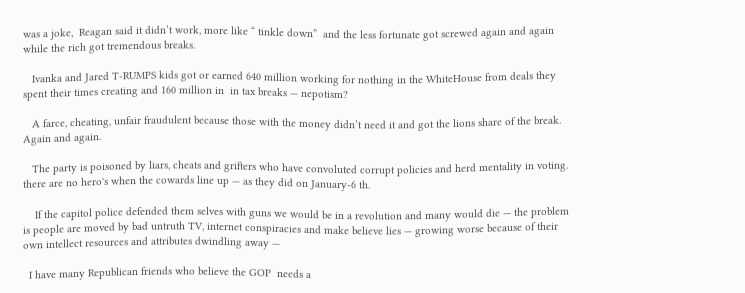was a joke,  Reagan said it didn’t work, more like “ tinkle down”  and the less fortunate got screwed again and again while the rich got tremendous breaks.

   Ivanka and Jared T-RUMPS kids got or earned 640 million working for nothing in the WhiteHouse from deals they spent their times creating and 160 million in  in tax breaks — nepotism?

   A farce, cheating, unfair fraudulent because those with the money didn’t need it and got the lions share of the break.  Again and again.

   The party is poisoned by liars, cheats and grifters who have convoluted corrupt policies and herd mentality in voting.  there are no hero's when the cowards line up — as they did on January-6 th.

    If the capitol police defended them selves with guns we would be in a revolution and many would die — the problem is people are moved by bad untruth TV, internet conspiracies and make believe lies — growing worse because of their own intellect resources and attributes dwindling away —

  I have many Republican friends who believe the GOP  needs a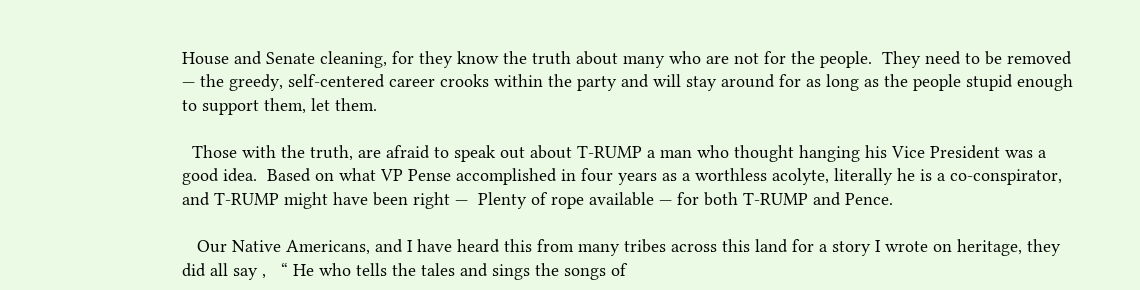House and Senate cleaning, for they know the truth about many who are not for the people.  They need to be removed — the greedy, self-centered career crooks within the party and will stay around for as long as the people stupid enough to support them, let them.

  Those with the truth, are afraid to speak out about T-RUMP a man who thought hanging his Vice President was a good idea.  Based on what VP Pense accomplished in four years as a worthless acolyte, literally he is a co-conspirator, and T-RUMP might have been right —  Plenty of rope available — for both T-RUMP and Pence.

   Our Native Americans, and I have heard this from many tribes across this land for a story I wrote on heritage, they did all say ,   “ He who tells the tales and sings the songs of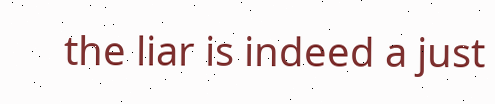the liar is indeed a just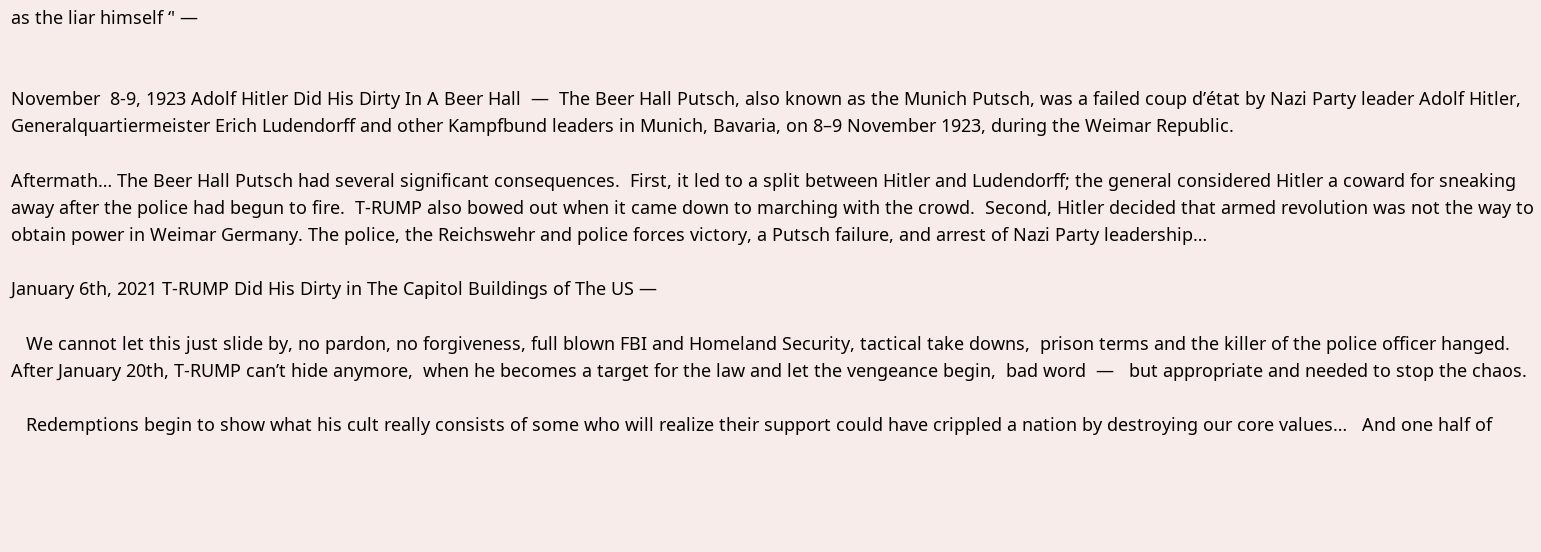as the liar himself ‘' —


November  8-9, 1923 Adolf Hitler Did His Dirty In A Beer Hall  —  The Beer Hall Putsch, also known as the Munich Putsch, was a failed coup d’état by Nazi Party leader Adolf Hitler, Generalquartiermeister Erich Ludendorff and other Kampfbund leaders in Munich, Bavaria, on 8–9 November 1923, during the Weimar Republic.

Aftermath… The Beer Hall Putsch had several significant consequences.  First, it led to a split between Hitler and Ludendorff; the general considered Hitler a coward for sneaking away after the police had begun to fire.  T-RUMP also bowed out when it came down to marching with the crowd.  Second, Hitler decided that armed revolution was not the way to obtain power in Weimar Germany. The police, the Reichswehr and police forces victory, a Putsch failure, and arrest of Nazi Party leadership…

January 6th, 2021 T-RUMP Did His Dirty in The Capitol Buildings of The US —

   We cannot let this just slide by, no pardon, no forgiveness, full blown FBI and Homeland Security, tactical take downs,  prison terms and the killer of the police officer hanged.   After January 20th, T-RUMP can’t hide anymore,  when he becomes a target for the law and let the vengeance begin,  bad word  —   but appropriate and needed to stop the chaos.

   Redemptions begin to show what his cult really consists of some who will realize their support could have crippled a nation by destroying our core values…   And one half of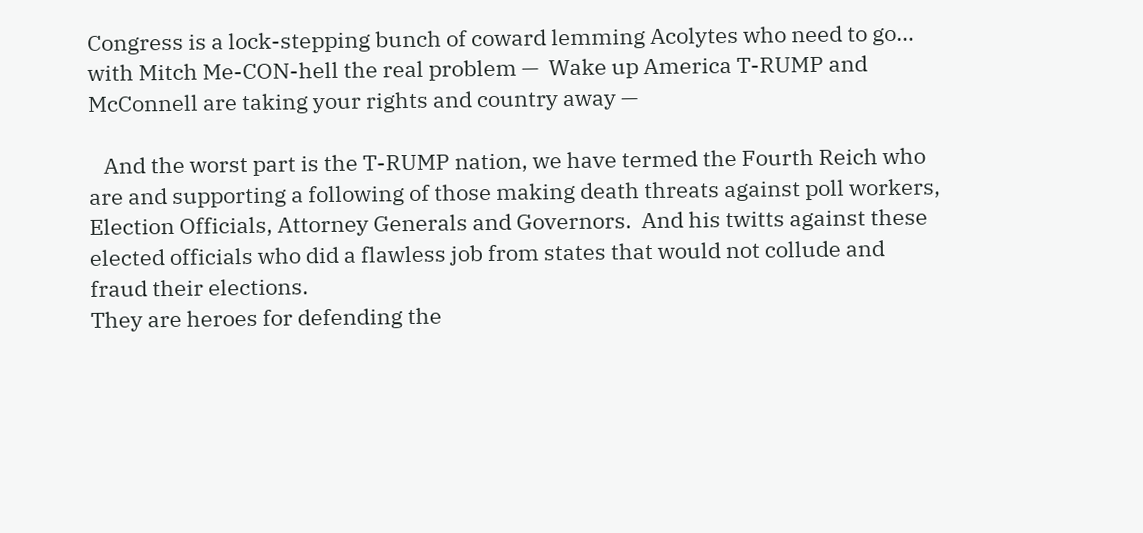Congress is a lock-stepping bunch of coward lemming Acolytes who need to go… with Mitch Me-CON-hell the real problem —  Wake up America T-RUMP and McConnell are taking your rights and country away —

   And the worst part is the T-RUMP nation, we have termed the Fourth Reich who are and supporting a following of those making death threats against poll workers, Election Officials, Attorney Generals and Governors.  And his twitts against these elected officials who did a flawless job from states that would not collude and fraud their elections.
They are heroes for defending the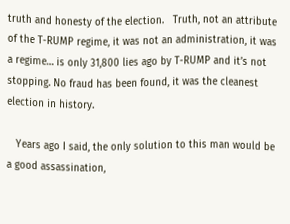truth and honesty of the election.   Truth, not an attribute of the T-RUMP regime, it was not an administration, it was a regime… is only 31,800 lies ago by T-RUMP and it’s not stopping. No fraud has been found, it was the cleanest election in history.

   Years ago I said, the only solution to this man would be a good assassination,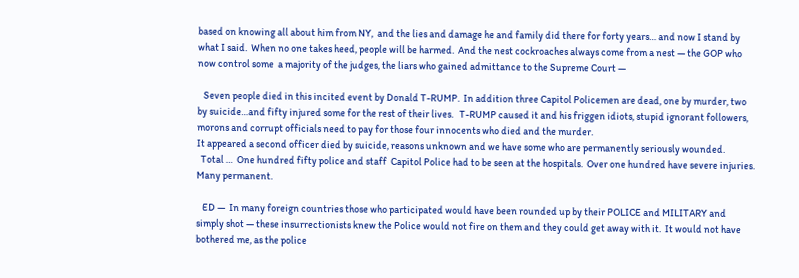based on knowing all about him from NY,  and the lies and damage he and family did there for forty years… and now I stand by what I said.  When no one takes heed, people will be harmed.  And the nest cockroaches always come from a nest — the GOP who now control some  a majority of the judges, the liars who gained admittance to the Supreme Court —

   Seven people died in this incited event by Donald T-RUMP.  In addition three Capitol Policemen are dead, one by murder, two by suicide…and fifty injured some for the rest of their lives.   T-RUMP caused it and his friggen idiots, stupid ignorant followers,  morons and corrupt officials need to pay for those four innocents who died and the murder.
It appeared a second officer died by suicide, reasons unknown and we have some who are permanently seriously wounded.
  Total …  One hundred fifty police and staff  Capitol Police had to be seen at the hospitals.  Over one hundred have severe injuries.  Many permanent.

   ED —  In many foreign countries those who participated would have been rounded up by their POLICE and MILITARY and simply shot — these insurrectionists knew the Police would not fire on them and they could get away with it.  It would not have bothered me, as the police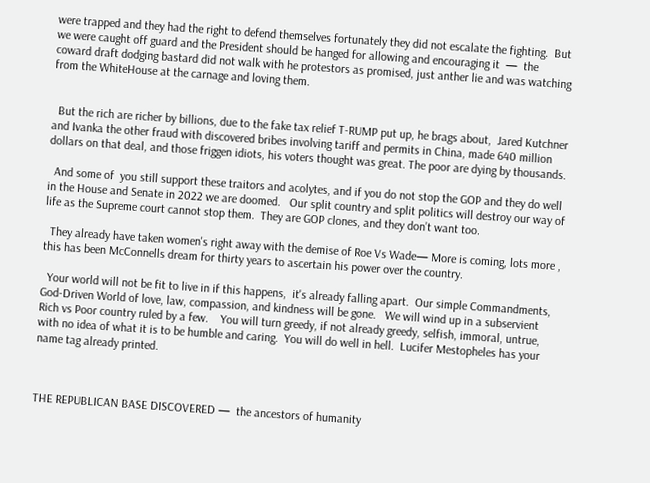were trapped and they had the right to defend themselves fortunately they did not escalate the fighting.  But we were caught off guard and the President should be hanged for allowing and encouraging it  —  the coward draft dodging bastard did not walk with he protestors as promised, just anther lie and was watching from the WhiteHouse at the carnage and loving them.


  But the rich are richer by billions, due to the fake tax relief T-RUMP put up, he brags about,  Jared Kutchner and Ivanka the other fraud with discovered bribes involving tariff and permits in China, made 640 million dollars on that deal, and those friggen idiots, his voters thought was great. The poor are dying by thousands.

  And some of  you still support these traitors and acolytes, and if you do not stop the GOP and they do well in the House and Senate in 2022 we are doomed.   Our split country and split politics will destroy our way of life as the Supreme court cannot stop them.  They are GOP clones, and they don’t want too.

  They already have taken women's right away with the demise of Roe Vs Wade— More is coming, lots more , this has been McConnells dream for thirty years to ascertain his power over the country.

  Your world will not be fit to live in if this happens,  it's already falling apart.  Our simple Commandments,  God-Driven World of love, law, compassion, and kindness will be gone.   We will wind up in a subservient Rich vs Poor country ruled by a few.    You will turn greedy, if not already greedy, selfish, immoral, untrue, with no idea of what it is to be humble and caring.  You will do well in hell.  Lucifer Mestopheles has your name tag already printed.



THE REPUBLICAN BASE DISCOVERED —  the ancestors of humanity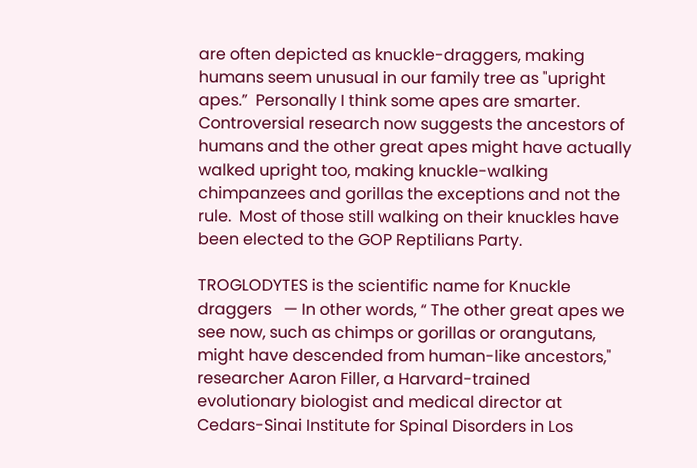are often depicted as knuckle-draggers, making humans seem unusual in our family tree as "upright apes.”  Personally I think some apes are smarter.    Controversial research now suggests the ancestors of humans and the other great apes might have actually walked upright too, making knuckle-walking chimpanzees and gorillas the exceptions and not the rule.  Most of those still walking on their knuckles have been elected to the GOP Reptilians Party.

TROGLODYTES is the scientific name for Knuckle draggers   — In other words, “ The other great apes we see now, such as chimps or gorillas or orangutans, might have descended from human-like ancestors," researcher Aaron Filler, a Harvard-trained evolutionary biologist and medical director at Cedars-Sinai Institute for Spinal Disorders in Los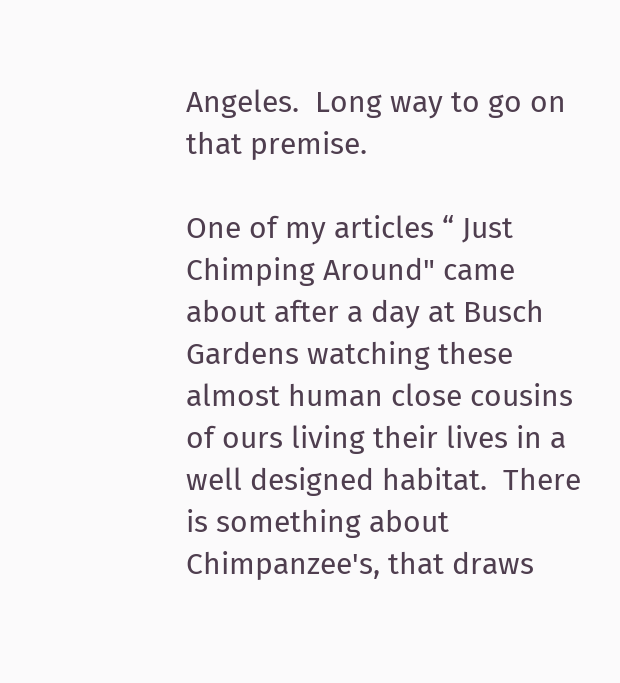Angeles.  Long way to go on that premise.

One of my articles “ Just Chimping Around" came about after a day at Busch Gardens watching these almost human close cousins of ours living their lives in a well designed habitat.  There is something about Chimpanzee's, that draws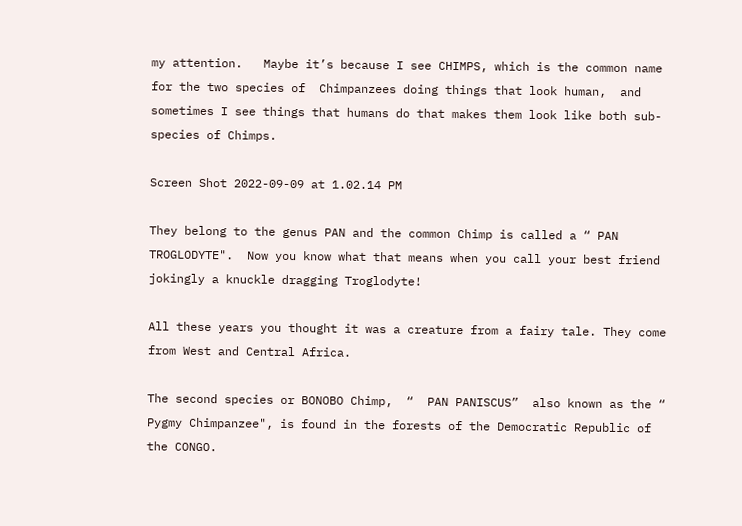my attention.   Maybe it’s because I see CHIMPS, which is the common name for the two species of  Chimpanzees doing things that look human,  and sometimes I see things that humans do that makes them look like both sub-species of Chimps.

Screen Shot 2022-09-09 at 1.02.14 PM

They belong to the genus PAN and the common Chimp is called a “ PAN TROGLODYTE".  Now you know what that means when you call your best friend jokingly a knuckle dragging Troglodyte!

All these years you thought it was a creature from a fairy tale. They come from West and Central Africa.

The second species or BONOBO Chimp,  “  PAN PANISCUS”  also known as the “ Pygmy Chimpanzee", is found in the forests of the Democratic Republic of the CONGO.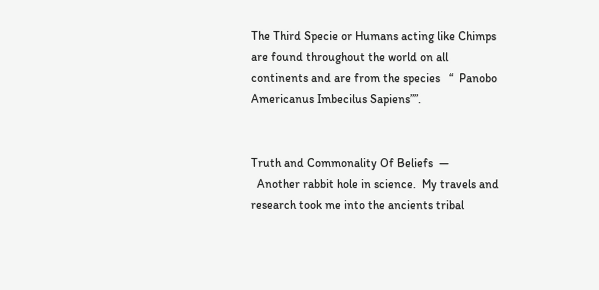The Third Specie or Humans acting like Chimps are found throughout the world on all continents and are from the species   “  Panobo Americanus Imbecilus Sapiens””.


Truth and Commonality Of Beliefs  —
  Another rabbit hole in science.  My travels and  research took me into the ancients tribal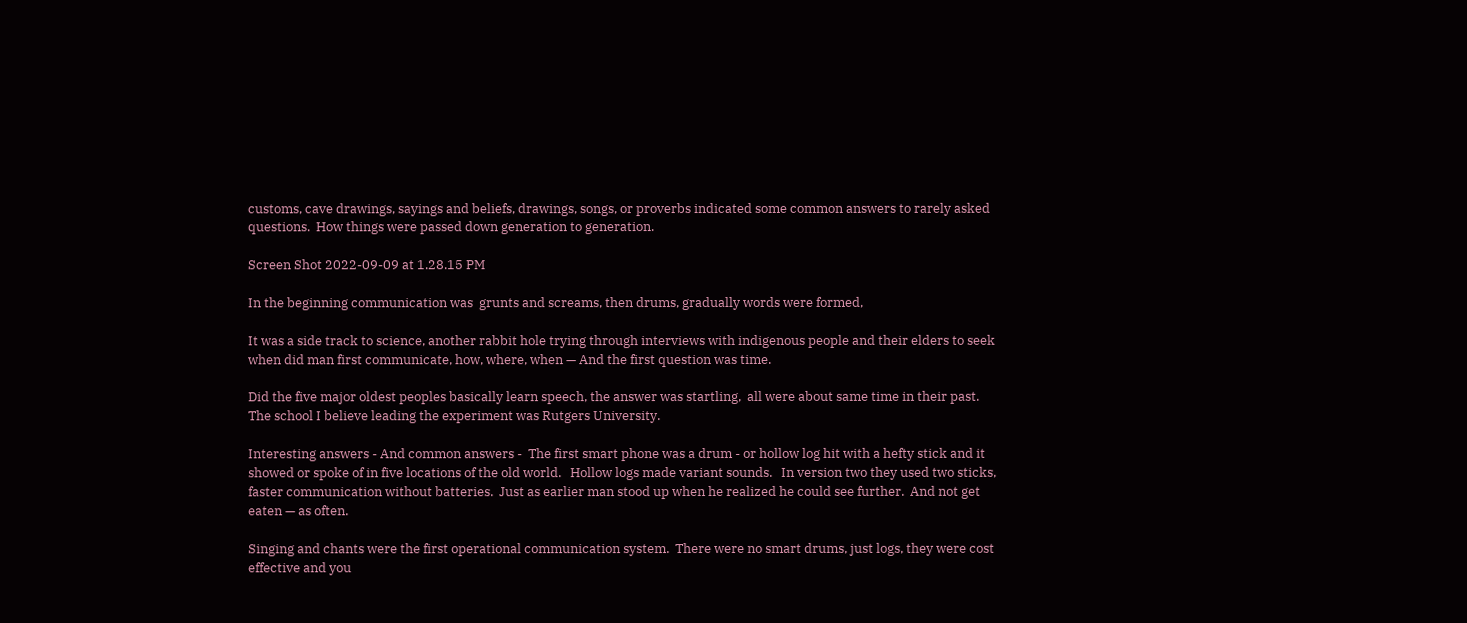customs, cave drawings, sayings and beliefs, drawings, songs, or proverbs indicated some common answers to rarely asked questions.  How things were passed down generation to generation.

Screen Shot 2022-09-09 at 1.28.15 PM

In the beginning communication was  grunts and screams, then drums, gradually words were formed,

It was a side track to science, another rabbit hole trying through interviews with indigenous people and their elders to seek when did man first communicate, how, where, when — And the first question was time.

Did the five major oldest peoples basically learn speech, the answer was startling,  all were about same time in their past.   The school I believe leading the experiment was Rutgers University.

Interesting answers - And common answers -  The first smart phone was a drum - or hollow log hit with a hefty stick and it showed or spoke of in five locations of the old world.   Hollow logs made variant sounds.   In version two they used two sticks, faster communication without batteries.  Just as earlier man stood up when he realized he could see further.  And not get eaten — as often.

Singing and chants were the first operational communication system.  There were no smart drums, just logs, they were cost effective and you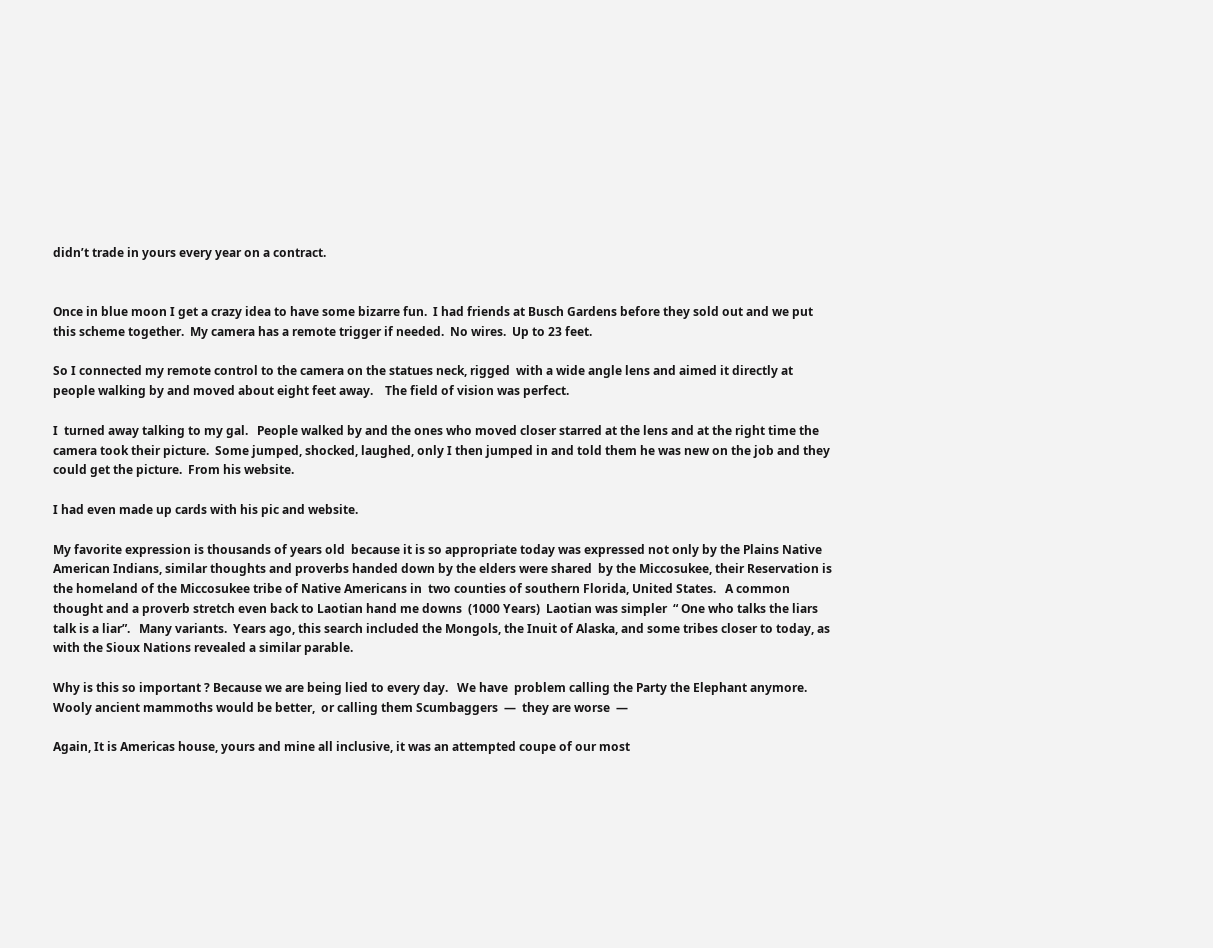didn’t trade in yours every year on a contract.


Once in blue moon I get a crazy idea to have some bizarre fun.  I had friends at Busch Gardens before they sold out and we put this scheme together.  My camera has a remote trigger if needed.  No wires.  Up to 23 feet.

So I connected my remote control to the camera on the statues neck, rigged  with a wide angle lens and aimed it directly at people walking by and moved about eight feet away.    The field of vision was perfect.

I  turned away talking to my gal.   People walked by and the ones who moved closer starred at the lens and at the right time the camera took their picture.  Some jumped, shocked, laughed, only I then jumped in and told them he was new on the job and they could get the picture.  From his website.

I had even made up cards with his pic and website.

My favorite expression is thousands of years old  because it is so appropriate today was expressed not only by the Plains Native American Indians, similar thoughts and proverbs handed down by the elders were shared  by the Miccosukee, their Reservation is the homeland of the Miccosukee tribe of Native Americans in  two counties of southern Florida, United States.   A common thought and a proverb stretch even back to Laotian hand me downs  (1000 Years)  Laotian was simpler  “ One who talks the liars talk is a liar”.   Many variants.  Years ago, this search included the Mongols, the Inuit of Alaska, and some tribes closer to today, as with the Sioux Nations revealed a similar parable.

Why is this so important ? Because we are being lied to every day.   We have  problem calling the Party the Elephant anymore.   Wooly ancient mammoths would be better,  or calling them Scumbaggers  —  they are worse  —

Again, It is Americas house, yours and mine all inclusive, it was an attempted coupe of our most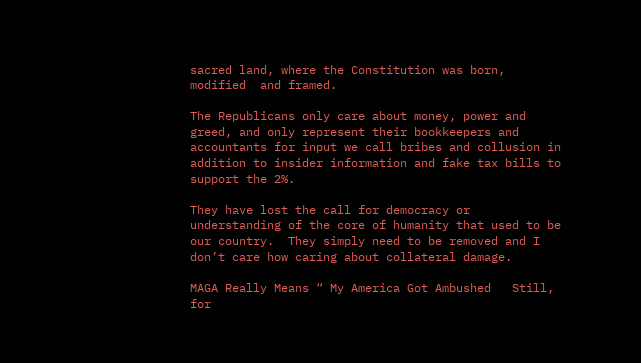sacred land, where the Constitution was born, modified  and framed.

The Republicans only care about money, power and greed, and only represent their bookkeepers and accountants for input we call bribes and collusion in addition to insider information and fake tax bills to support the 2%.

They have lost the call for democracy or understanding of the core of humanity that used to be our country.  They simply need to be removed and I don’t care how caring about collateral damage.

MAGA Really Means “ My America Got Ambushed   Still, for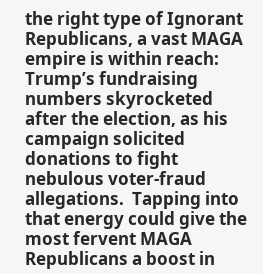the right type of Ignorant Republicans, a vast MAGA empire is within reach:    Trump’s fundraising numbers skyrocketed after the election, as his campaign solicited donations to fight nebulous voter-fraud allegations.  Tapping into that energy could give the most fervent MAGA Republicans a boost in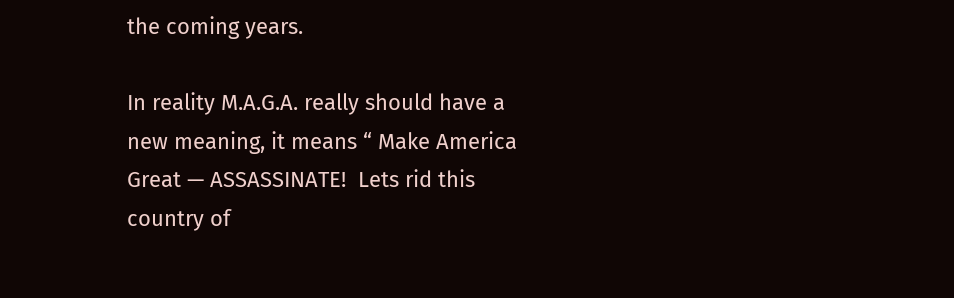the coming years.

In reality M.A.G.A. really should have a new meaning, it means “ Make America Great — ASSASSINATE!  Lets rid this country of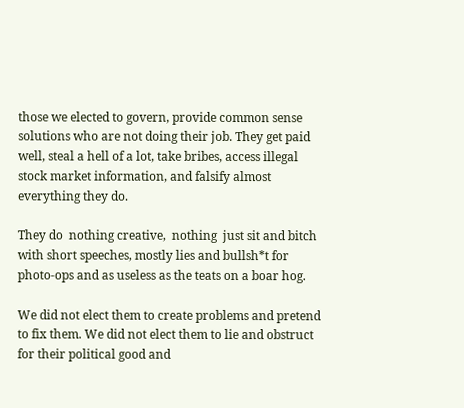those we elected to govern, provide common sense solutions who are not doing their job. They get paid well, steal a hell of a lot, take bribes, access illegal stock market information, and falsify almost everything they do.

They do  nothing creative,  nothing  just sit and bitch with short speeches, mostly lies and bullsh*t for photo-ops and as useless as the teats on a boar hog.

We did not elect them to create problems and pretend to fix them. We did not elect them to lie and obstruct for their political good and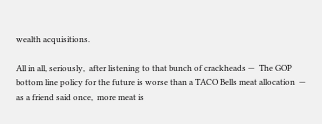wealth acquisitions.

All in all, seriously,  after listening to that bunch of crackheads —  The GOP bottom line policy for the future is worse than a TACO Bells meat allocation  —  as a friend said once,  more meat is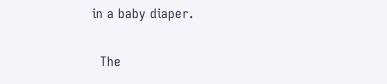in a baby diaper.

  The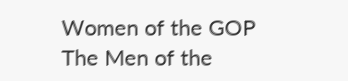Women of the GOP    The Men of the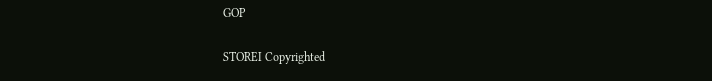GOP

STOREI Copyrighted